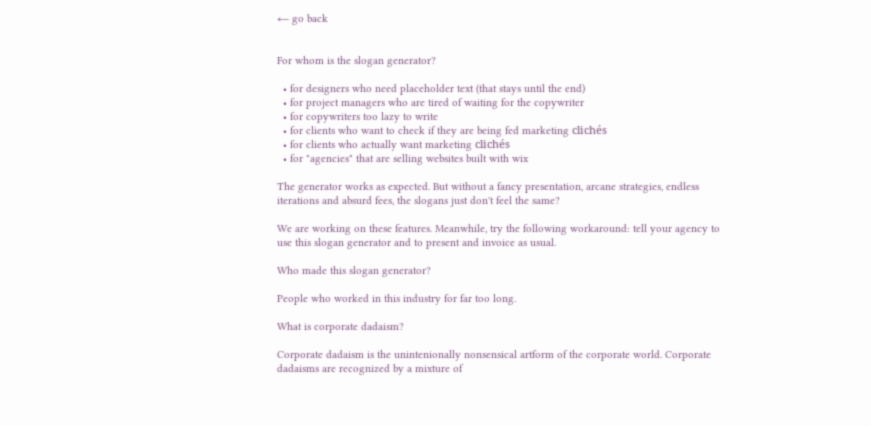← go back


For whom is the slogan generator?

  • for designers who need placeholder text (that stays until the end)
  • for project managers who are tired of waiting for the copywriter
  • for copywriters too lazy to write
  • for clients who want to check if they are being fed marketing clichés
  • for clients who actually want marketing clichés
  • for "agencies" that are selling websites built with wix

The generator works as expected. But without a fancy presentation, arcane strategies, endless iterations and absurd fees, the slogans just don't feel the same?

We are working on these features. Meanwhile, try the following workaround: tell your agency to use this slogan generator and to present and invoice as usual.

Who made this slogan generator?

People who worked in this industry for far too long.

What is corporate dadaism?

Corporate dadaism is the unintenionally nonsensical artform of the corporate world. Corporate dadaisms are recognized by a mixture of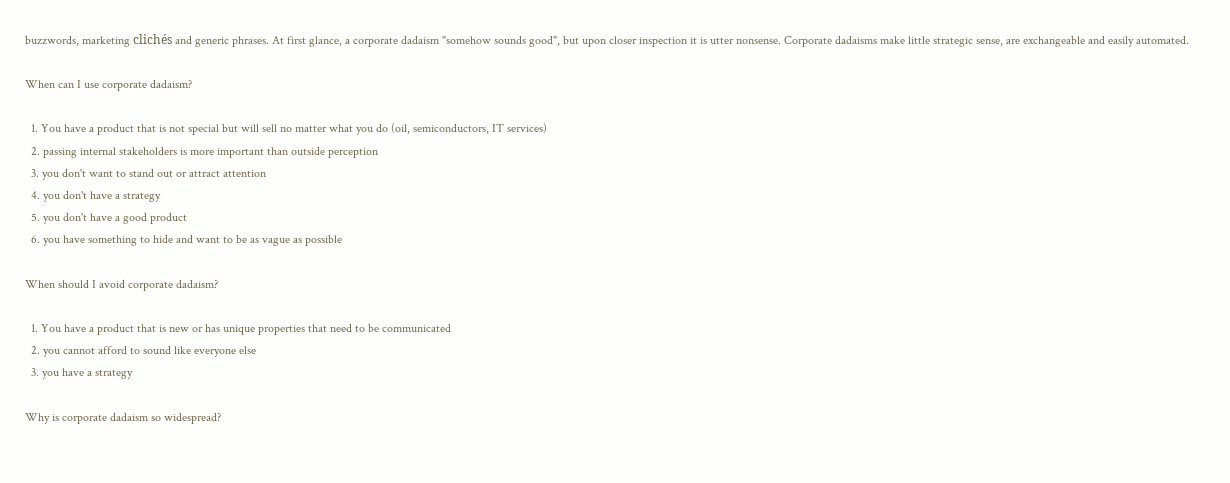buzzwords, marketing clichés and generic phrases. At first glance, a corporate dadaism "somehow sounds good", but upon closer inspection it is utter nonsense. Corporate dadaisms make little strategic sense, are exchangeable and easily automated.

When can I use corporate dadaism?

  1. You have a product that is not special but will sell no matter what you do (oil, semiconductors, IT services)
  2. passing internal stakeholders is more important than outside perception
  3. you don't want to stand out or attract attention
  4. you don't have a strategy
  5. you don't have a good product
  6. you have something to hide and want to be as vague as possible

When should I avoid corporate dadaism?

  1. You have a product that is new or has unique properties that need to be communicated
  2. you cannot afford to sound like everyone else
  3. you have a strategy

Why is corporate dadaism so widespread?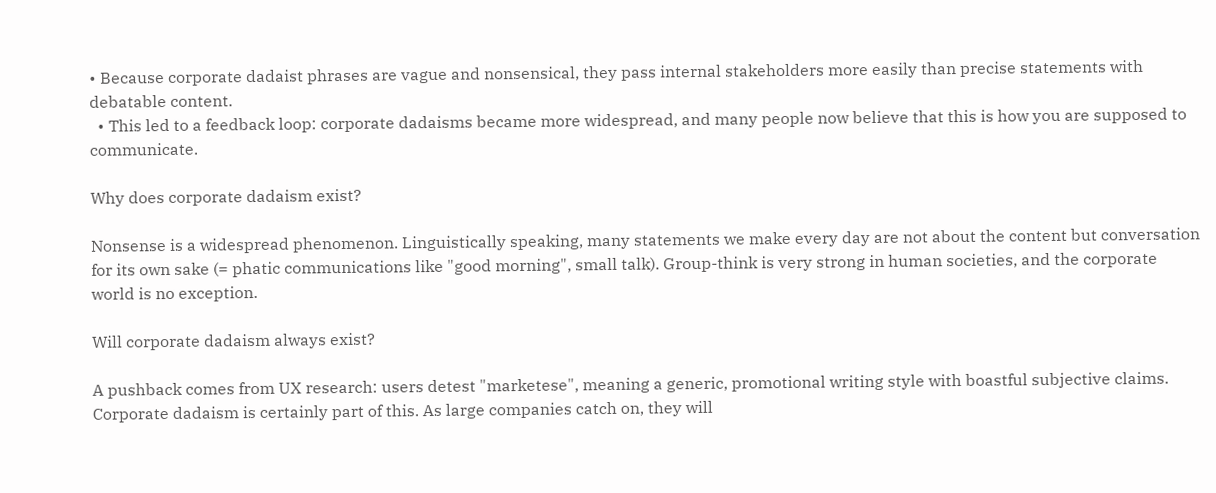• Because corporate dadaist phrases are vague and nonsensical, they pass internal stakeholders more easily than precise statements with debatable content.
  • This led to a feedback loop: corporate dadaisms became more widespread, and many people now believe that this is how you are supposed to communicate.

Why does corporate dadaism exist?

Nonsense is a widespread phenomenon. Linguistically speaking, many statements we make every day are not about the content but conversation for its own sake (= phatic communications like "good morning", small talk). Group-think is very strong in human societies, and the corporate world is no exception.

Will corporate dadaism always exist?

A pushback comes from UX research: users detest "marketese", meaning a generic, promotional writing style with boastful subjective claims. Corporate dadaism is certainly part of this. As large companies catch on, they will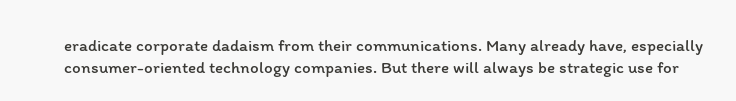eradicate corporate dadaism from their communications. Many already have, especially consumer-oriented technology companies. But there will always be strategic use for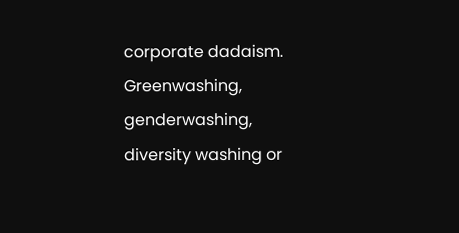corporate dadaism. Greenwashing, genderwashing, diversity washing or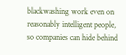blackwashing work even on reasonably intelligent people, so companies can hide behind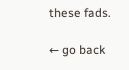these fads.

← go back